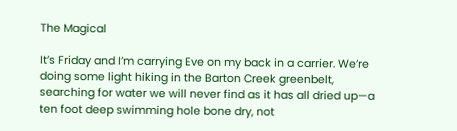The Magical

It’s Friday and I’m carrying Eve on my back in a carrier. We’re doing some light hiking in the Barton Creek greenbelt, searching for water we will never find as it has all dried up—a ten foot deep swimming hole bone dry, not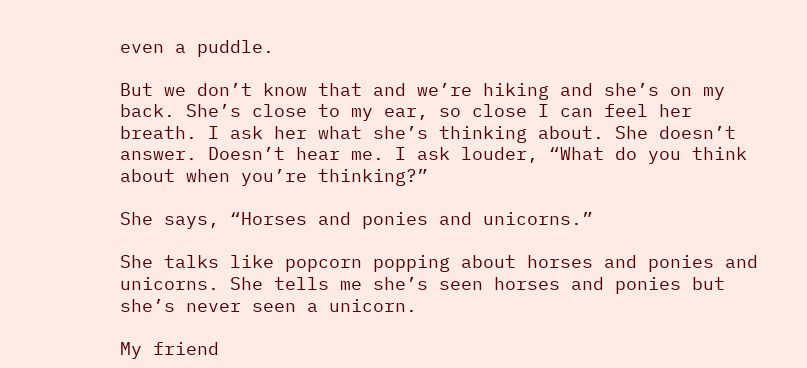even a puddle.

But we don’t know that and we’re hiking and she’s on my back. She’s close to my ear, so close I can feel her breath. I ask her what she’s thinking about. She doesn’t answer. Doesn’t hear me. I ask louder, “What do you think about when you’re thinking?”

She says, “Horses and ponies and unicorns.”

She talks like popcorn popping about horses and ponies and unicorns. She tells me she’s seen horses and ponies but she’s never seen a unicorn.

My friend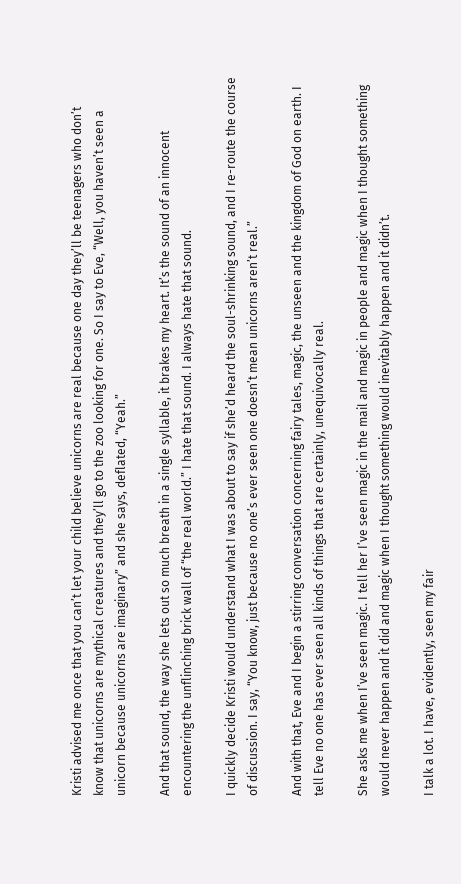Kristi advised me once that you can’t let your child believe unicorns are real because one day they’ll be teenagers who don’t know that unicorns are mythical creatures and they’ll go to the zoo looking for one. So I say to Eve, “Well, you haven’t seen a unicorn because unicorns are imaginary” and she says, deflated, “Yeah.”

And that sound, the way she lets out so much breath in a single syllable, it brakes my heart. It’s the sound of an innocent encountering the unflinching brick wall of “the real world.” I hate that sound. I always hate that sound.

I quickly decide Kristi would understand what I was about to say if she’d heard the soul-shrinking sound, and I re-route the course of discussion. I say, “You know, just because no one’s ever seen one doesn’t mean unicorns aren’t real.”

And with that, Eve and I begin a stirring conversation concerning fairy tales, magic, the unseen and the kingdom of God on earth. I tell Eve no one has ever seen all kinds of things that are certainly, unequivocally real.

She asks me when I’ve seen magic. I tell her I’ve seen magic in the mail and magic in people and magic when I thought something would never happen and it did and magic when I thought something would inevitably happen and it didn’t.

I talk a lot. I have, evidently, seen my fair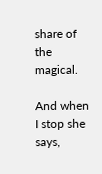share of the magical.

And when I stop she says,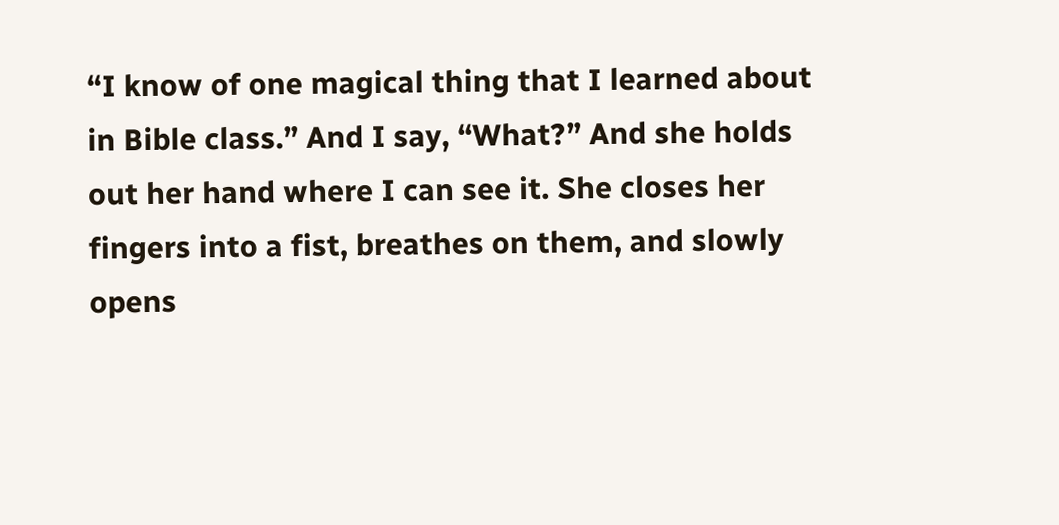“I know of one magical thing that I learned about in Bible class.” And I say, “What?” And she holds out her hand where I can see it. She closes her fingers into a fist, breathes on them, and slowly opens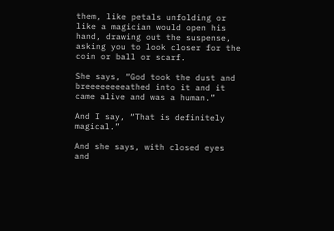them, like petals unfolding or like a magician would open his hand, drawing out the suspense, asking you to look closer for the coin or ball or scarf.

She says, “God took the dust and breeeeeeeeathed into it and it came alive and was a human.”

And I say, “That is definitely magical.”

And she says, with closed eyes and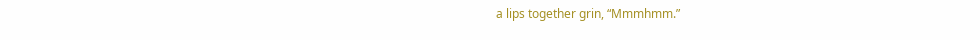a lips together grin, “Mmmhmm.”